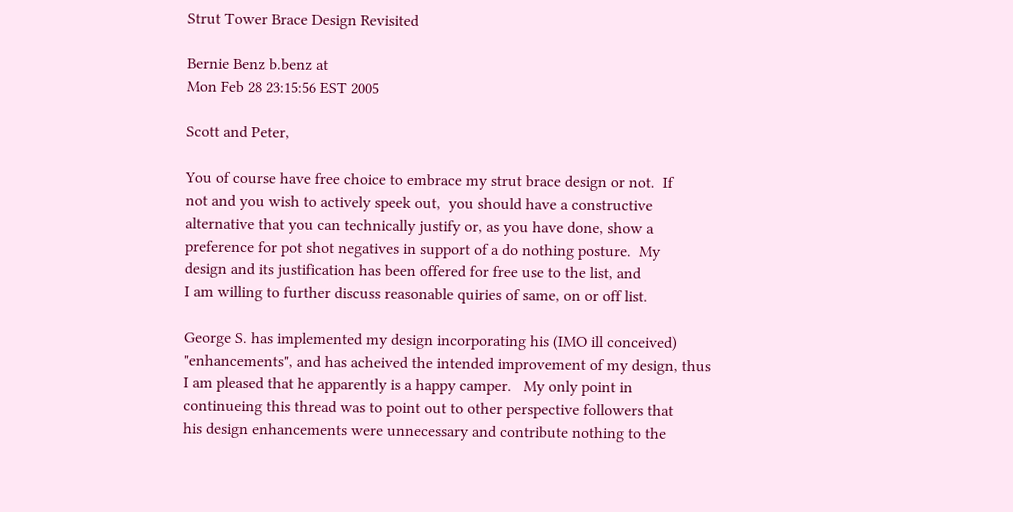Strut Tower Brace Design Revisited

Bernie Benz b.benz at
Mon Feb 28 23:15:56 EST 2005

Scott and Peter,

You of course have free choice to embrace my strut brace design or not.  If
not and you wish to actively speek out,  you should have a constructive
alternative that you can technically justify or, as you have done, show a
preference for pot shot negatives in support of a do nothing posture.  My
design and its justification has been offered for free use to the list, and
I am willing to further discuss reasonable quiries of same, on or off list.

George S. has implemented my design incorporating his (IMO ill conceived)
"enhancements", and has acheived the intended improvement of my design, thus
I am pleased that he apparently is a happy camper.   My only point in
continueing this thread was to point out to other perspective followers that
his design enhancements were unnecessary and contribute nothing to the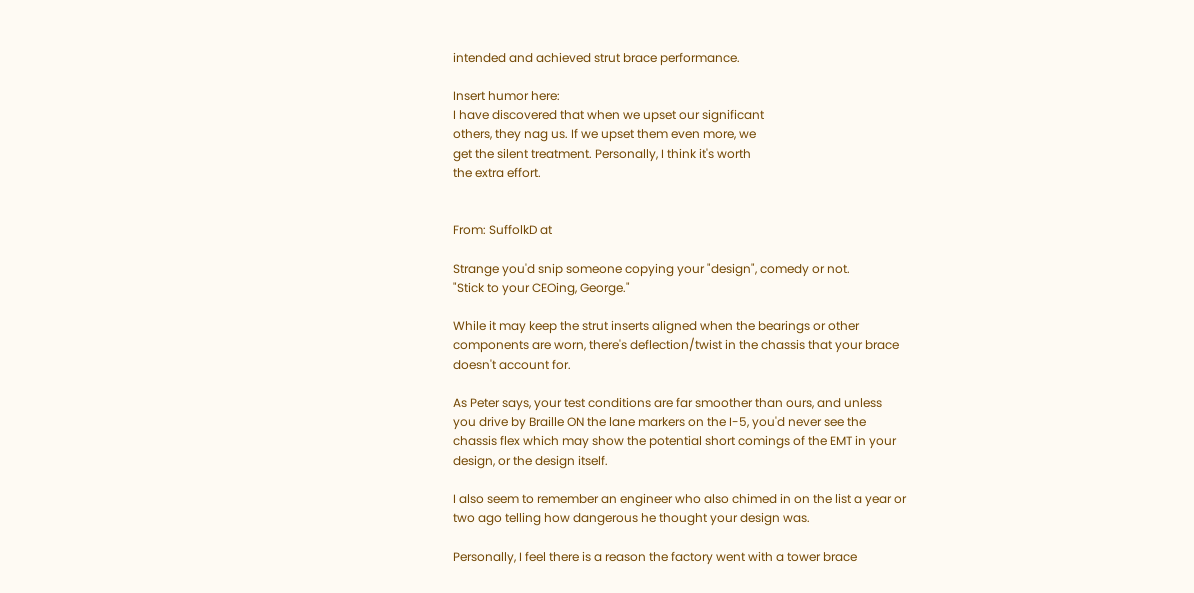intended and achieved strut brace performance.

Insert humor here:
I have discovered that when we upset our significant
others, they nag us. If we upset them even more, we
get the silent treatment. Personally, I think it's worth
the extra effort.


From: SuffolkD at

Strange you'd snip someone copying your "design", comedy or not.
"Stick to your CEOing, George."

While it may keep the strut inserts aligned when the bearings or other
components are worn, there's deflection/twist in the chassis that your brace
doesn't account for.

As Peter says, your test conditions are far smoother than ours, and unless
you drive by Braille ON the lane markers on the I-5, you'd never see the
chassis flex which may show the potential short comings of the EMT in your
design, or the design itself.

I also seem to remember an engineer who also chimed in on the list a year or
two ago telling how dangerous he thought your design was.

Personally, I feel there is a reason the factory went with a tower brace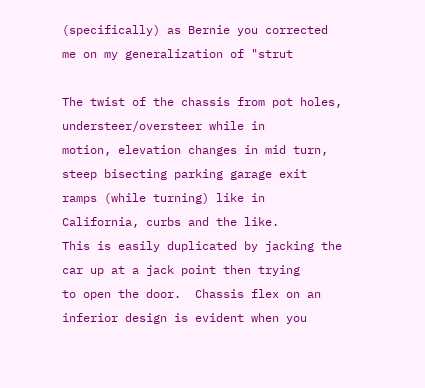(specifically) as Bernie you corrected me on my generalization of "strut

The twist of the chassis from pot holes, understeer/oversteer while in
motion, elevation changes in mid turn, steep bisecting parking garage exit
ramps (while turning) like in California, curbs and the like.
This is easily duplicated by jacking the car up at a jack point then trying
to open the door.  Chassis flex on an inferior design is evident when you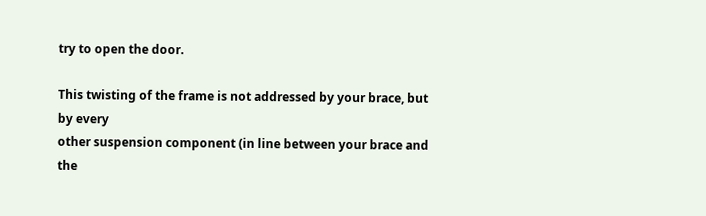try to open the door.

This twisting of the frame is not addressed by your brace, but by every
other suspension component (in line between your brace and the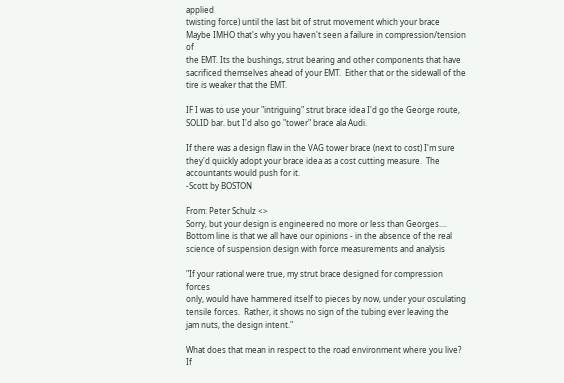applied
twisting force) until the last bit of strut movement which your brace
Maybe IMHO that's why you haven't seen a failure in compression/tension of
the EMT. Its the bushings, strut bearing and other components that have
sacrificed themselves ahead of your EMT.  Either that or the sidewall of the
tire is weaker that the EMT.

IF I was to use your "intriguing" strut brace idea I'd go the George route,
SOLID bar. but I'd also go "tower" brace ala Audi.

If there was a design flaw in the VAG tower brace (next to cost) I'm sure
they'd quickly adopt your brace idea as a cost cutting measure.  The
accountants would push for it.
-Scott by BOSTON

From: Peter Schulz <>
Sorry, but your design is engineered no more or less than Georges....
Bottom line is that we all have our opinions - in the absence of the real
science of suspension design with force measurements and analysis

"If your rational were true, my strut brace designed for compression forces
only, would have hammered itself to pieces by now, under your osculating
tensile forces.  Rather, it shows no sign of the tubing ever leaving the
jam nuts, the design intent."

What does that mean in respect to the road environment where you live?  If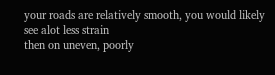your roads are relatively smooth, you would likely see alot less strain
then on uneven, poorly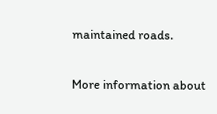maintained roads.


More information about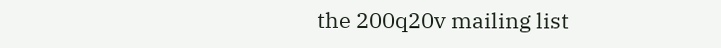the 200q20v mailing list